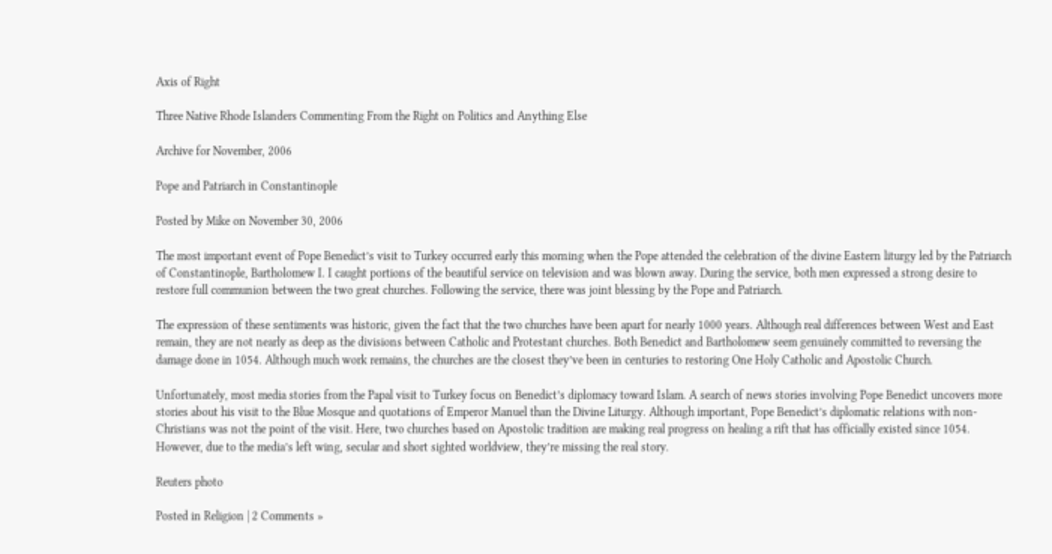Axis of Right

Three Native Rhode Islanders Commenting From the Right on Politics and Anything Else

Archive for November, 2006

Pope and Patriarch in Constantinople

Posted by Mike on November 30, 2006

The most important event of Pope Benedict’s visit to Turkey occurred early this morning when the Pope attended the celebration of the divine Eastern liturgy led by the Patriarch of Constantinople, Bartholomew I. I caught portions of the beautiful service on television and was blown away. During the service, both men expressed a strong desire to restore full communion between the two great churches. Following the service, there was joint blessing by the Pope and Patriarch.

The expression of these sentiments was historic, given the fact that the two churches have been apart for nearly 1000 years. Although real differences between West and East remain, they are not nearly as deep as the divisions between Catholic and Protestant churches. Both Benedict and Bartholomew seem genuinely committed to reversing the damage done in 1054. Although much work remains, the churches are the closest they’ve been in centuries to restoring One Holy Catholic and Apostolic Church.

Unfortunately, most media stories from the Papal visit to Turkey focus on Benedict’s diplomacy toward Islam. A search of news stories involving Pope Benedict uncovers more stories about his visit to the Blue Mosque and quotations of Emperor Manuel than the Divine Liturgy. Although important, Pope Benedict’s diplomatic relations with non-Christians was not the point of the visit. Here, two churches based on Apostolic tradition are making real progress on healing a rift that has officially existed since 1054. However, due to the media’s left wing, secular and short sighted worldview, they’re missing the real story.

Reuters photo

Posted in Religion | 2 Comments »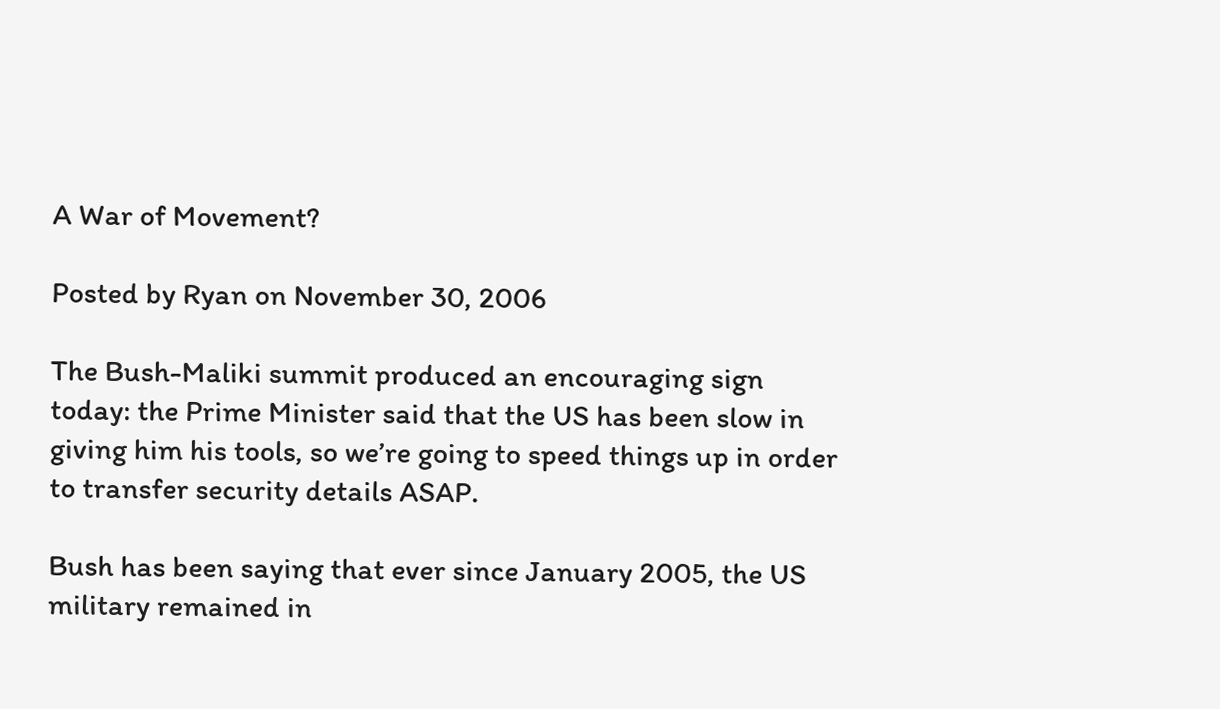A War of Movement?

Posted by Ryan on November 30, 2006

The Bush-Maliki summit produced an encouraging sign today: the Prime Minister said that the US has been slow in giving him his tools, so we’re going to speed things up in order to transfer security details ASAP.

Bush has been saying that ever since January 2005, the US military remained in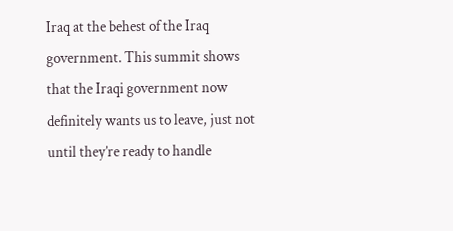Iraq at the behest of the Iraq government. This summit shows that the Iraqi government now definitely wants us to leave, just not until they’re ready to handle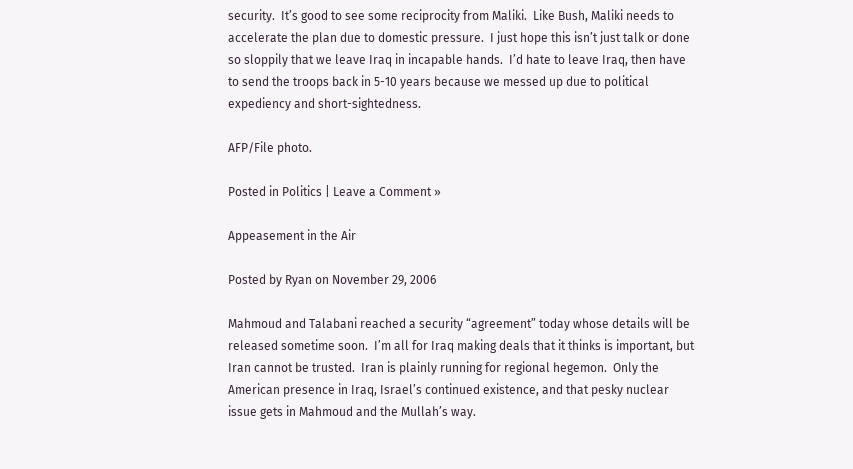security.  It’s good to see some reciprocity from Maliki.  Like Bush, Maliki needs to accelerate the plan due to domestic pressure.  I just hope this isn’t just talk or done so sloppily that we leave Iraq in incapable hands.  I’d hate to leave Iraq, then have to send the troops back in 5-10 years because we messed up due to political expediency and short-sightedness.

AFP/File photo.

Posted in Politics | Leave a Comment »

Appeasement in the Air

Posted by Ryan on November 29, 2006

Mahmoud and Talabani reached a security “agreement” today whose details will be released sometime soon.  I’m all for Iraq making deals that it thinks is important, but Iran cannot be trusted.  Iran is plainly running for regional hegemon.  Only the American presence in Iraq, Israel’s continued existence, and that pesky nuclear issue gets in Mahmoud and the Mullah’s way.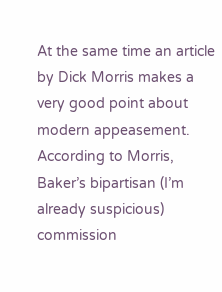At the same time an article by Dick Morris makes a very good point about modern appeasement. According to Morris, Baker’s bipartisan (I’m already suspicious) commission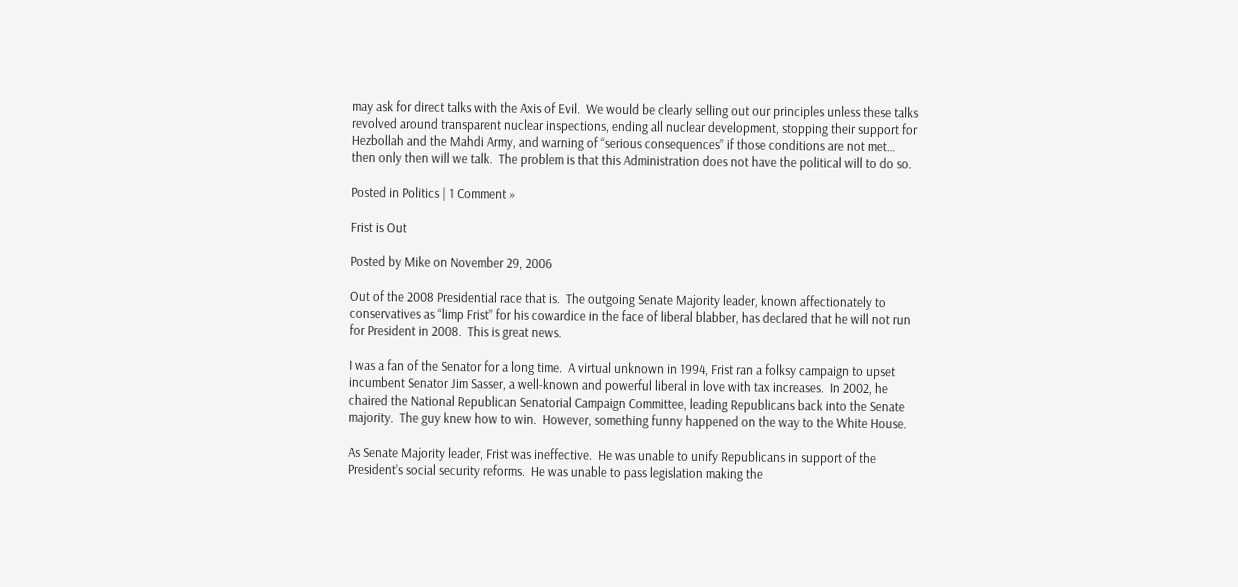may ask for direct talks with the Axis of Evil.  We would be clearly selling out our principles unless these talks revolved around transparent nuclear inspections, ending all nuclear development, stopping their support for Hezbollah and the Mahdi Army, and warning of “serious consequences” if those conditions are not met… then only then will we talk.  The problem is that this Administration does not have the political will to do so.

Posted in Politics | 1 Comment »

Frist is Out

Posted by Mike on November 29, 2006

Out of the 2008 Presidential race that is.  The outgoing Senate Majority leader, known affectionately to conservatives as “limp Frist” for his cowardice in the face of liberal blabber, has declared that he will not run for President in 2008.  This is great news.

I was a fan of the Senator for a long time.  A virtual unknown in 1994, Frist ran a folksy campaign to upset incumbent Senator Jim Sasser, a well-known and powerful liberal in love with tax increases.  In 2002, he chaired the National Republican Senatorial Campaign Committee, leading Republicans back into the Senate majority.  The guy knew how to win.  However, something funny happened on the way to the White House.

As Senate Majority leader, Frist was ineffective.  He was unable to unify Republicans in support of the President’s social security reforms.  He was unable to pass legislation making the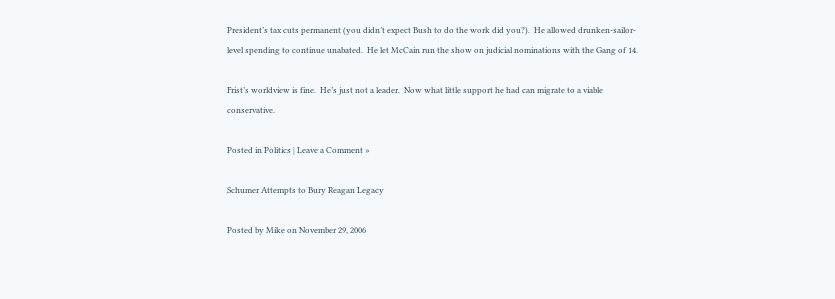President’s tax cuts permanent (you didn’t expect Bush to do the work did you?).  He allowed drunken-sailor-level spending to continue unabated.  He let McCain run the show on judicial nominations with the Gang of 14.

Frist’s worldview is fine.  He’s just not a leader.  Now what little support he had can migrate to a viable conservative.

Posted in Politics | Leave a Comment »

Schumer Attempts to Bury Reagan Legacy

Posted by Mike on November 29, 2006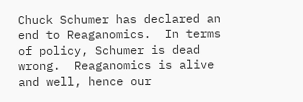Chuck Schumer has declared an end to Reaganomics.  In terms of policy, Schumer is dead wrong.  Reaganomics is alive and well, hence our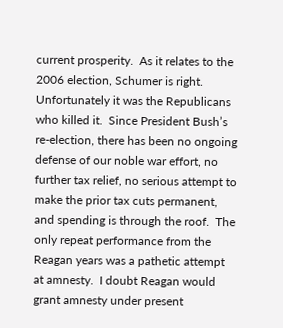current prosperity.  As it relates to the 2006 election, Schumer is right.  Unfortunately it was the Republicans who killed it.  Since President Bush’s re-election, there has been no ongoing defense of our noble war effort, no further tax relief, no serious attempt to make the prior tax cuts permanent, and spending is through the roof.  The only repeat performance from the Reagan years was a pathetic attempt at amnesty.  I doubt Reagan would grant amnesty under present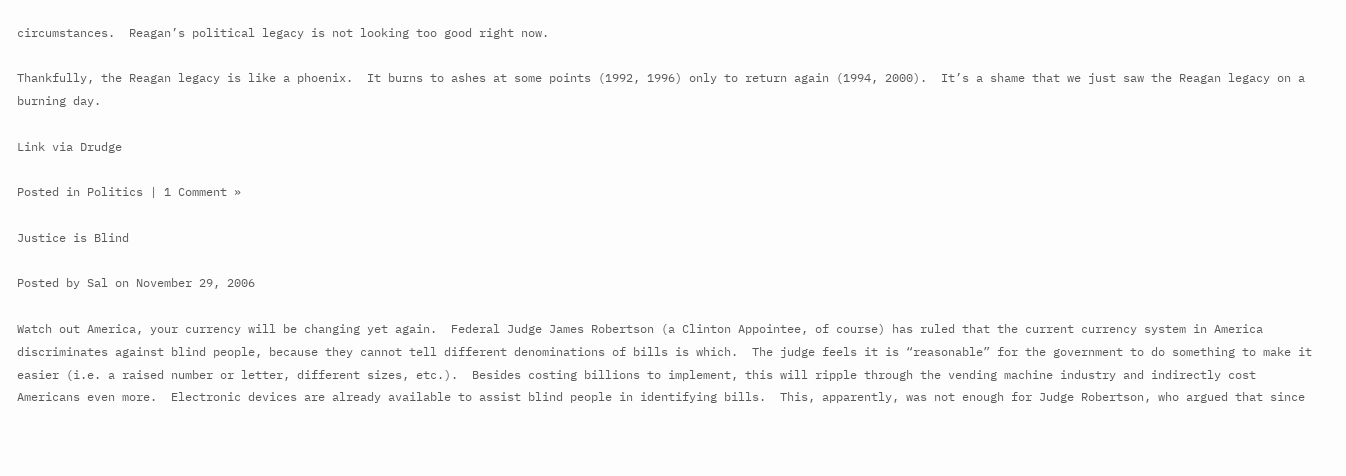circumstances.  Reagan’s political legacy is not looking too good right now.

Thankfully, the Reagan legacy is like a phoenix.  It burns to ashes at some points (1992, 1996) only to return again (1994, 2000).  It’s a shame that we just saw the Reagan legacy on a burning day.

Link via Drudge

Posted in Politics | 1 Comment »

Justice is Blind

Posted by Sal on November 29, 2006

Watch out America, your currency will be changing yet again.  Federal Judge James Robertson (a Clinton Appointee, of course) has ruled that the current currency system in America discriminates against blind people, because they cannot tell different denominations of bills is which.  The judge feels it is “reasonable” for the government to do something to make it easier (i.e. a raised number or letter, different sizes, etc.).  Besides costing billions to implement, this will ripple through the vending machine industry and indirectly cost Americans even more.  Electronic devices are already available to assist blind people in identifying bills.  This, apparently, was not enough for Judge Robertson, who argued that since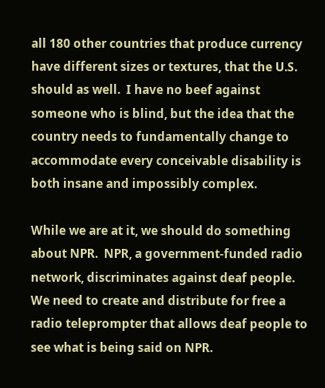all 180 other countries that produce currency have different sizes or textures, that the U.S. should as well.  I have no beef against someone who is blind, but the idea that the country needs to fundamentally change to accommodate every conceivable disability is both insane and impossibly complex.

While we are at it, we should do something about NPR.  NPR, a government-funded radio network, discriminates against deaf people.  We need to create and distribute for free a radio teleprompter that allows deaf people to see what is being said on NPR.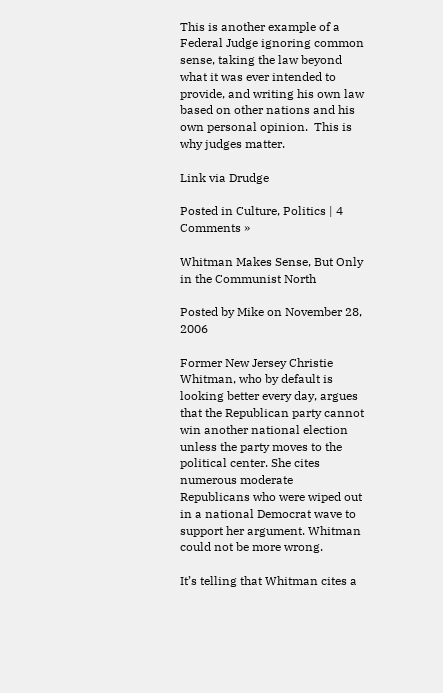This is another example of a Federal Judge ignoring common sense, taking the law beyond what it was ever intended to provide, and writing his own law based on other nations and his own personal opinion.  This is why judges matter.

Link via Drudge

Posted in Culture, Politics | 4 Comments »

Whitman Makes Sense, But Only in the Communist North

Posted by Mike on November 28, 2006

Former New Jersey Christie Whitman, who by default is looking better every day, argues that the Republican party cannot win another national election unless the party moves to the political center. She cites numerous moderate Republicans who were wiped out in a national Democrat wave to support her argument. Whitman could not be more wrong.

It’s telling that Whitman cites a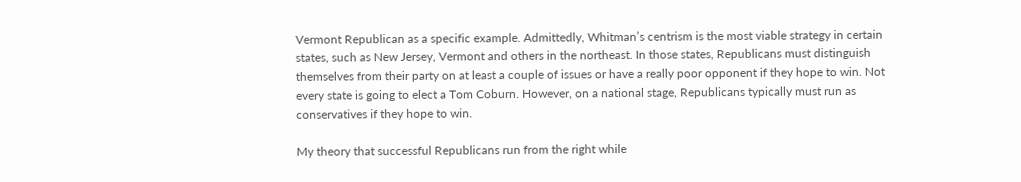Vermont Republican as a specific example. Admittedly, Whitman’s centrism is the most viable strategy in certain states, such as New Jersey, Vermont and others in the northeast. In those states, Republicans must distinguish themselves from their party on at least a couple of issues or have a really poor opponent if they hope to win. Not every state is going to elect a Tom Coburn. However, on a national stage, Republicans typically must run as conservatives if they hope to win.

My theory that successful Republicans run from the right while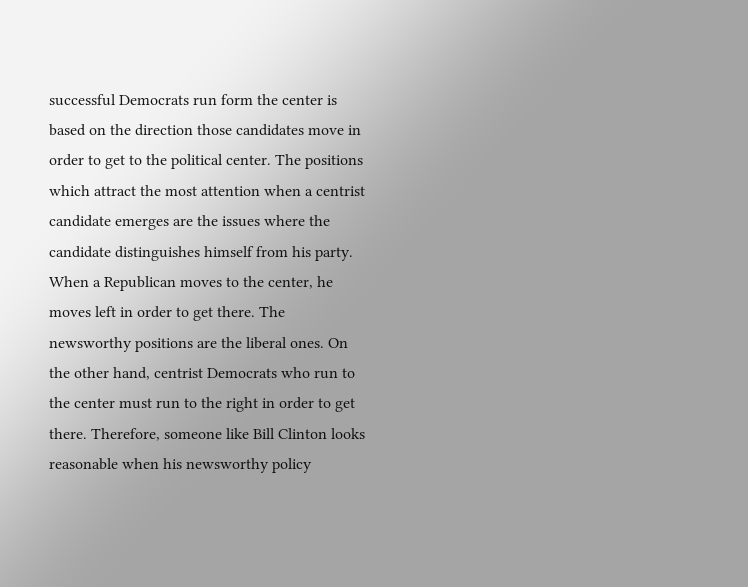successful Democrats run form the center is based on the direction those candidates move in order to get to the political center. The positions which attract the most attention when a centrist candidate emerges are the issues where the candidate distinguishes himself from his party. When a Republican moves to the center, he moves left in order to get there. The newsworthy positions are the liberal ones. On the other hand, centrist Democrats who run to the center must run to the right in order to get there. Therefore, someone like Bill Clinton looks reasonable when his newsworthy policy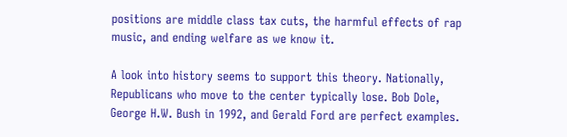positions are middle class tax cuts, the harmful effects of rap music, and ending welfare as we know it.

A look into history seems to support this theory. Nationally, Republicans who move to the center typically lose. Bob Dole, George H.W. Bush in 1992, and Gerald Ford are perfect examples.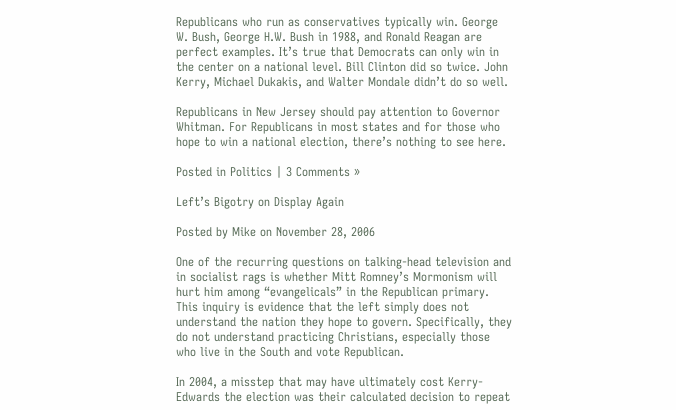Republicans who run as conservatives typically win. George W. Bush, George H.W. Bush in 1988, and Ronald Reagan are perfect examples. It’s true that Democrats can only win in the center on a national level. Bill Clinton did so twice. John Kerry, Michael Dukakis, and Walter Mondale didn’t do so well.

Republicans in New Jersey should pay attention to Governor Whitman. For Republicans in most states and for those who hope to win a national election, there’s nothing to see here.

Posted in Politics | 3 Comments »

Left’s Bigotry on Display Again

Posted by Mike on November 28, 2006

One of the recurring questions on talking-head television and in socialist rags is whether Mitt Romney’s Mormonism will hurt him among “evangelicals” in the Republican primary. This inquiry is evidence that the left simply does not understand the nation they hope to govern. Specifically, they do not understand practicing Christians, especially those who live in the South and vote Republican.

In 2004, a misstep that may have ultimately cost Kerry-Edwards the election was their calculated decision to repeat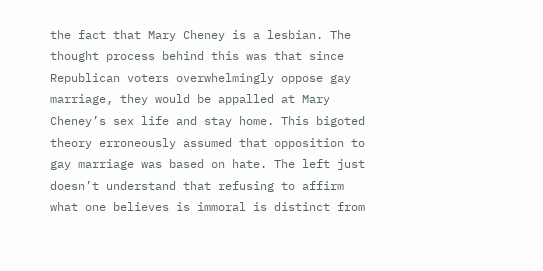the fact that Mary Cheney is a lesbian. The thought process behind this was that since Republican voters overwhelmingly oppose gay marriage, they would be appalled at Mary Cheney’s sex life and stay home. This bigoted theory erroneously assumed that opposition to gay marriage was based on hate. The left just doesn’t understand that refusing to affirm what one believes is immoral is distinct from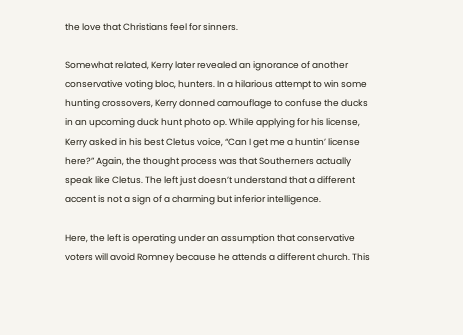the love that Christians feel for sinners.

Somewhat related, Kerry later revealed an ignorance of another conservative voting bloc, hunters. In a hilarious attempt to win some hunting crossovers, Kerry donned camouflage to confuse the ducks in an upcoming duck hunt photo op. While applying for his license, Kerry asked in his best Cletus voice, “Can I get me a huntin’ license here?” Again, the thought process was that Southerners actually speak like Cletus. The left just doesn’t understand that a different accent is not a sign of a charming but inferior intelligence.

Here, the left is operating under an assumption that conservative voters will avoid Romney because he attends a different church. This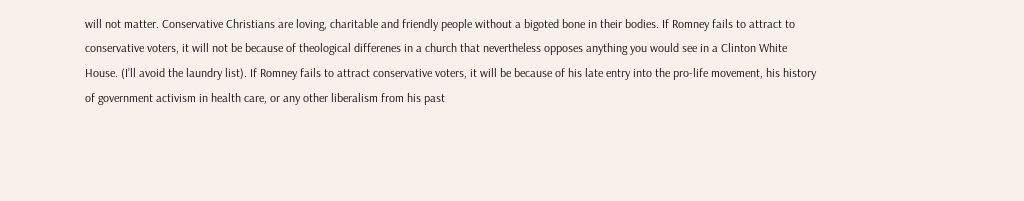will not matter. Conservative Christians are loving, charitable and friendly people without a bigoted bone in their bodies. If Romney fails to attract to conservative voters, it will not be because of theological differenes in a church that nevertheless opposes anything you would see in a Clinton White House. (I’ll avoid the laundry list). If Romney fails to attract conservative voters, it will be because of his late entry into the pro-life movement, his history of government activism in health care, or any other liberalism from his past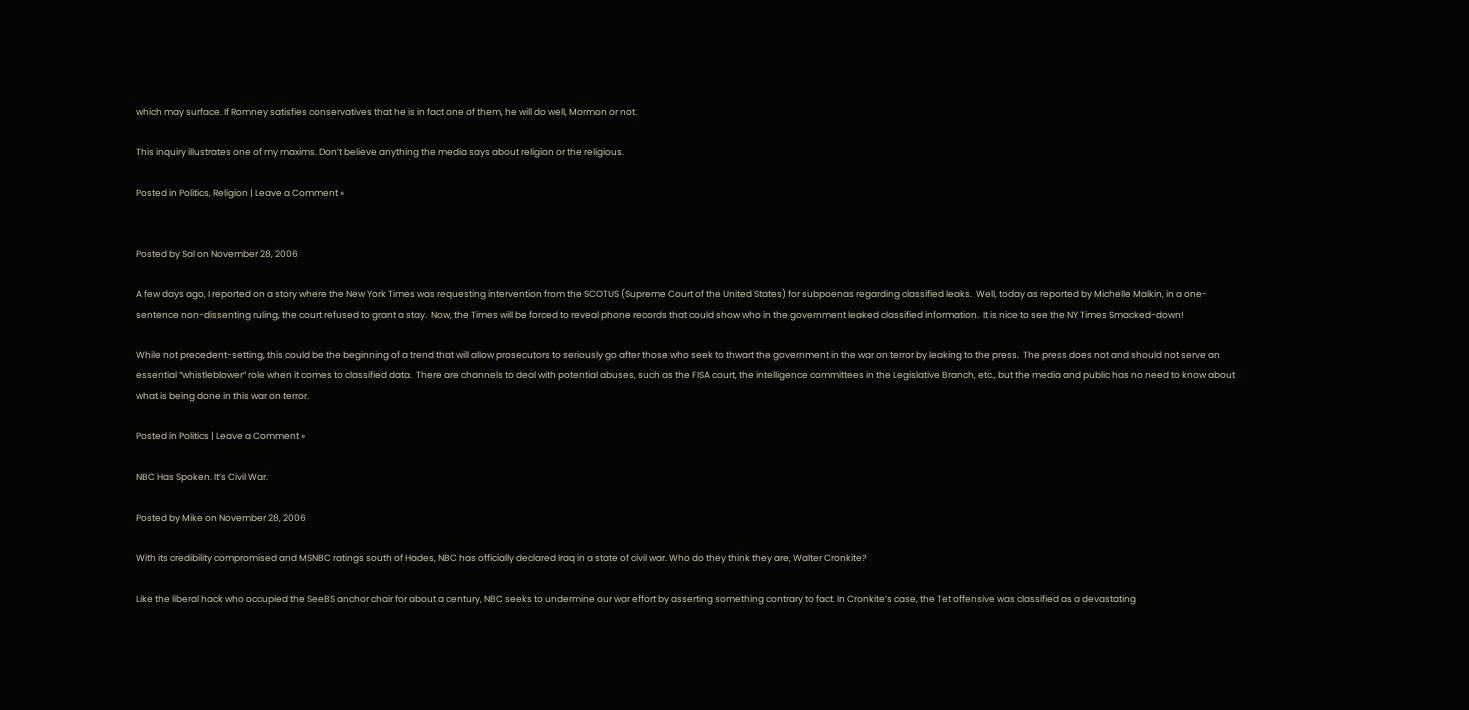which may surface. If Romney satisfies conservatives that he is in fact one of them, he will do well, Mormon or not.

This inquiry illustrates one of my maxims. Don’t believe anything the media says about religion or the religious.

Posted in Politics, Religion | Leave a Comment »


Posted by Sal on November 28, 2006

A few days ago, I reported on a story where the New York Times was requesting intervention from the SCOTUS (Supreme Court of the United States) for subpoenas regarding classified leaks.  Well, today as reported by Michelle Malkin, in a one-sentence non-dissenting ruling, the court refused to grant a stay.  Now, the Times will be forced to reveal phone records that could show who in the government leaked classified information.  It is nice to see the NY Times Smacked-down!

While not precedent-setting, this could be the beginning of a trend that will allow prosecutors to seriously go after those who seek to thwart the government in the war on terror by leaking to the press.  The press does not and should not serve an essential “whistleblower” role when it comes to classified data.  There are channels to deal with potential abuses, such as the FISA court, the intelligence committees in the Legislative Branch, etc., but the media and public has no need to know about what is being done in this war on terror.

Posted in Politics | Leave a Comment »

NBC Has Spoken. It’s Civil War.

Posted by Mike on November 28, 2006

With its credibility compromised and MSNBC ratings south of Hades, NBC has officially declared Iraq in a state of civil war. Who do they think they are, Walter Cronkite?

Like the liberal hack who occupied the SeeBS anchor chair for about a century, NBC seeks to undermine our war effort by asserting something contrary to fact. In Cronkite’s case, the Tet offensive was classified as a devastating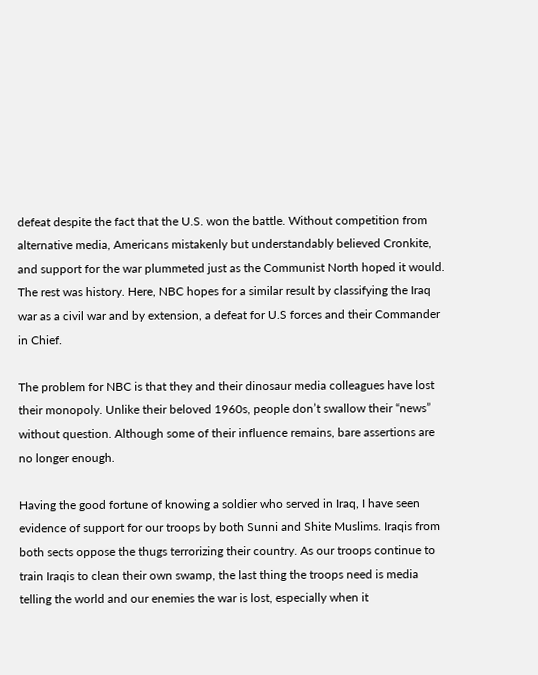defeat despite the fact that the U.S. won the battle. Without competition from alternative media, Americans mistakenly but understandably believed Cronkite, and support for the war plummeted just as the Communist North hoped it would. The rest was history. Here, NBC hopes for a similar result by classifying the Iraq war as a civil war and by extension, a defeat for U.S forces and their Commander in Chief.

The problem for NBC is that they and their dinosaur media colleagues have lost their monopoly. Unlike their beloved 1960s, people don’t swallow their “news” without question. Although some of their influence remains, bare assertions are no longer enough.

Having the good fortune of knowing a soldier who served in Iraq, I have seen evidence of support for our troops by both Sunni and Shite Muslims. Iraqis from both sects oppose the thugs terrorizing their country. As our troops continue to train Iraqis to clean their own swamp, the last thing the troops need is media telling the world and our enemies the war is lost, especially when it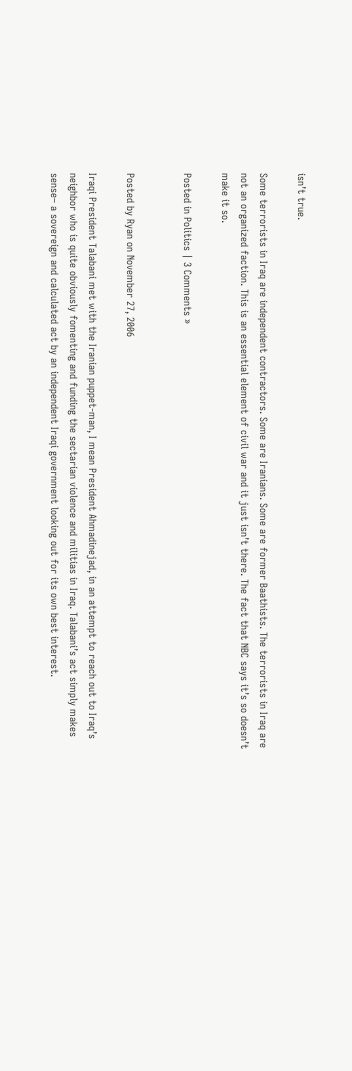isn’t true.

Some terrorists in Iraq are independent contractors. Some are Iranians. Some are former Baathists. The terrorists in Iraq are not an organized faction. This is an essential element of civil war and it just isn’t there. The fact that NBC says it’s so doesn’t make it so.

Posted in Politics | 3 Comments »


Posted by Ryan on November 27, 2006

Iraqi President Talabani met with the Iranian puppet-man, I mean President Ahmadinejad, in an attempt to reach out to Iraq’s neighbor who is quite obviously fomenting and funding the sectarian violence and militias in Iraq. Talabani’s act simply makes sense– a sovereign and calculated act by an independent Iraqi government looking out for its own best interest.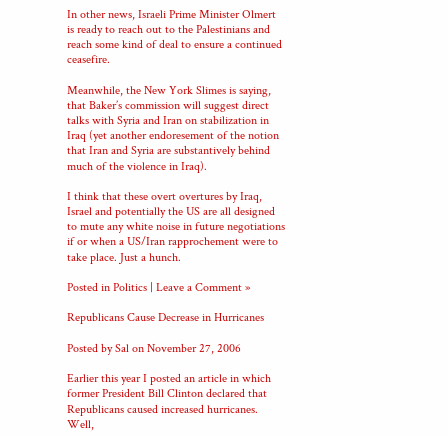In other news, Israeli Prime Minister Olmert is ready to reach out to the Palestinians and reach some kind of deal to ensure a continued ceasefire.

Meanwhile, the New York Slimes is saying, that Baker’s commission will suggest direct talks with Syria and Iran on stabilization in Iraq (yet another endoresement of the notion that Iran and Syria are substantively behind much of the violence in Iraq).

I think that these overt overtures by Iraq, Israel and potentially the US are all designed to mute any white noise in future negotiations if or when a US/Iran rapprochement were to take place. Just a hunch.

Posted in Politics | Leave a Comment »

Republicans Cause Decrease in Hurricanes

Posted by Sal on November 27, 2006

Earlier this year I posted an article in which former President Bill Clinton declared that Republicans caused increased hurricanes.  Well,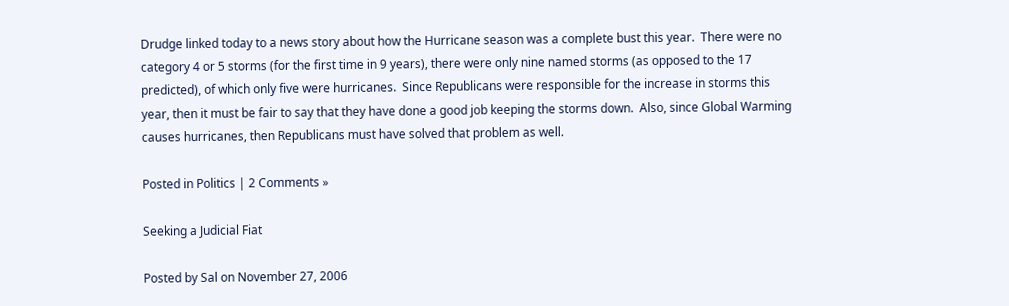Drudge linked today to a news story about how the Hurricane season was a complete bust this year.  There were no category 4 or 5 storms (for the first time in 9 years), there were only nine named storms (as opposed to the 17 predicted), of which only five were hurricanes.  Since Republicans were responsible for the increase in storms this year, then it must be fair to say that they have done a good job keeping the storms down.  Also, since Global Warming causes hurricanes, then Republicans must have solved that problem as well.

Posted in Politics | 2 Comments »

Seeking a Judicial Fiat

Posted by Sal on November 27, 2006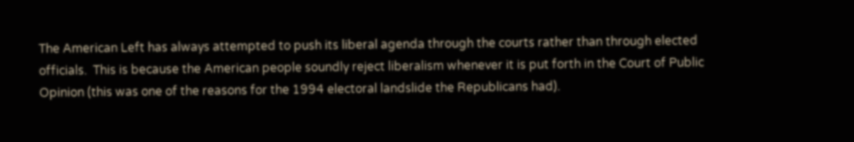The American Left has always attempted to push its liberal agenda through the courts rather than through elected officials.  This is because the American people soundly reject liberalism whenever it is put forth in the Court of Public Opinion (this was one of the reasons for the 1994 electoral landslide the Republicans had).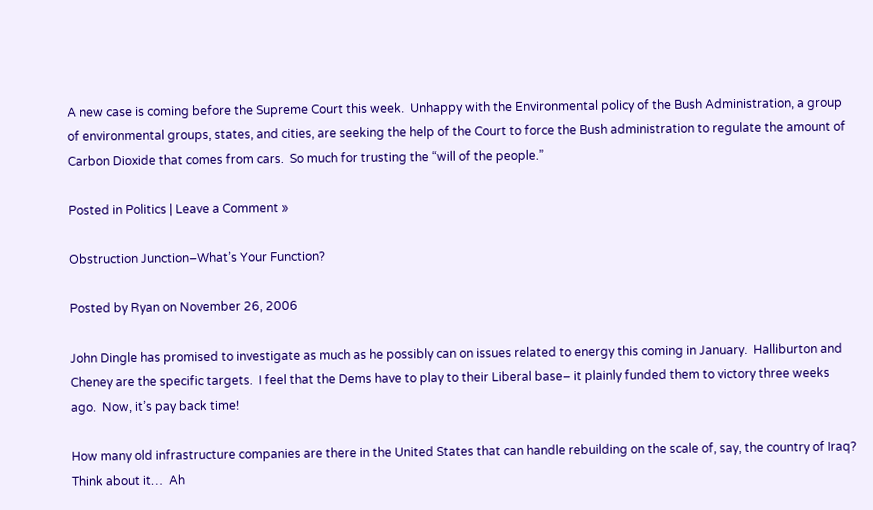A new case is coming before the Supreme Court this week.  Unhappy with the Environmental policy of the Bush Administration, a group of environmental groups, states, and cities, are seeking the help of the Court to force the Bush administration to regulate the amount of Carbon Dioxide that comes from cars.  So much for trusting the “will of the people.”

Posted in Politics | Leave a Comment »

Obstruction Junction–What’s Your Function?

Posted by Ryan on November 26, 2006

John Dingle has promised to investigate as much as he possibly can on issues related to energy this coming in January.  Halliburton and Cheney are the specific targets.  I feel that the Dems have to play to their Liberal base– it plainly funded them to victory three weeks ago.  Now, it’s pay back time!

How many old infrastructure companies are there in the United States that can handle rebuilding on the scale of, say, the country of Iraq?  Think about it…  Ah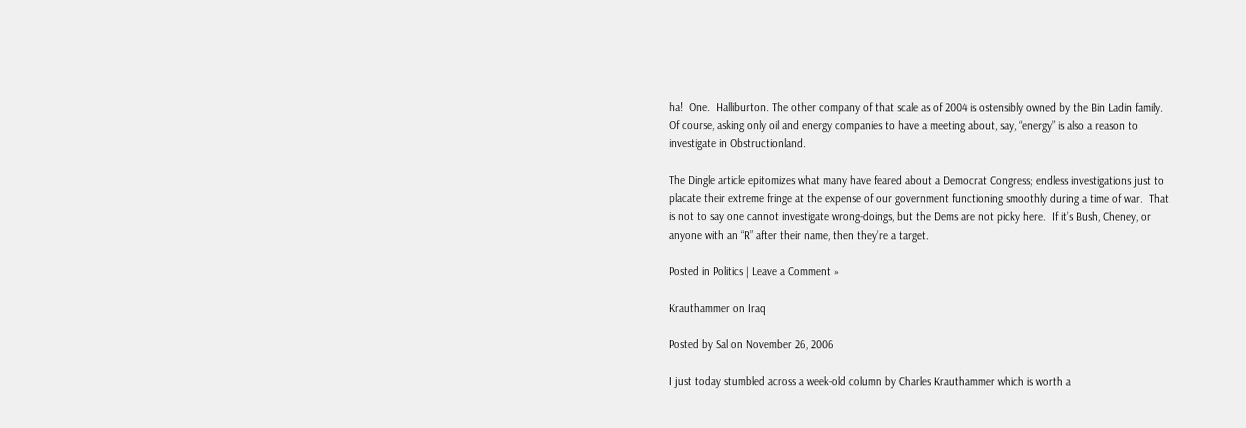ha!  One.  Halliburton. The other company of that scale as of 2004 is ostensibly owned by the Bin Ladin family.  Of course, asking only oil and energy companies to have a meeting about, say, “energy” is also a reason to investigate in Obstructionland.

The Dingle article epitomizes what many have feared about a Democrat Congress; endless investigations just to placate their extreme fringe at the expense of our government functioning smoothly during a time of war.  That is not to say one cannot investigate wrong-doings, but the Dems are not picky here.  If it’s Bush, Cheney, or anyone with an “R” after their name, then they’re a target.

Posted in Politics | Leave a Comment »

Krauthammer on Iraq

Posted by Sal on November 26, 2006

I just today stumbled across a week-old column by Charles Krauthammer which is worth a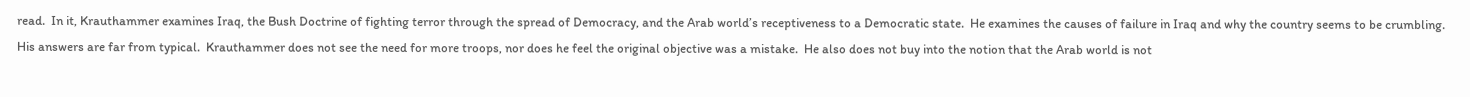read.  In it, Krauthammer examines Iraq, the Bush Doctrine of fighting terror through the spread of Democracy, and the Arab world’s receptiveness to a Democratic state.  He examines the causes of failure in Iraq and why the country seems to be crumbling.  His answers are far from typical.  Krauthammer does not see the need for more troops, nor does he feel the original objective was a mistake.  He also does not buy into the notion that the Arab world is not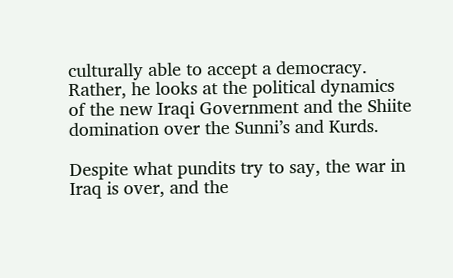culturally able to accept a democracy.  Rather, he looks at the political dynamics of the new Iraqi Government and the Shiite domination over the Sunni’s and Kurds.

Despite what pundits try to say, the war in Iraq is over, and the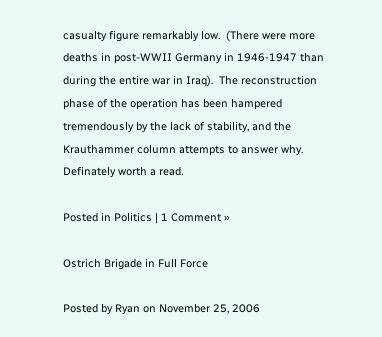casualty figure remarkably low.  (There were more deaths in post-WWII Germany in 1946-1947 than during the entire war in Iraq).  The reconstruction phase of the operation has been hampered tremendously by the lack of stability, and the Krauthammer column attempts to answer why.  Definately worth a read.

Posted in Politics | 1 Comment »

Ostrich Brigade in Full Force

Posted by Ryan on November 25, 2006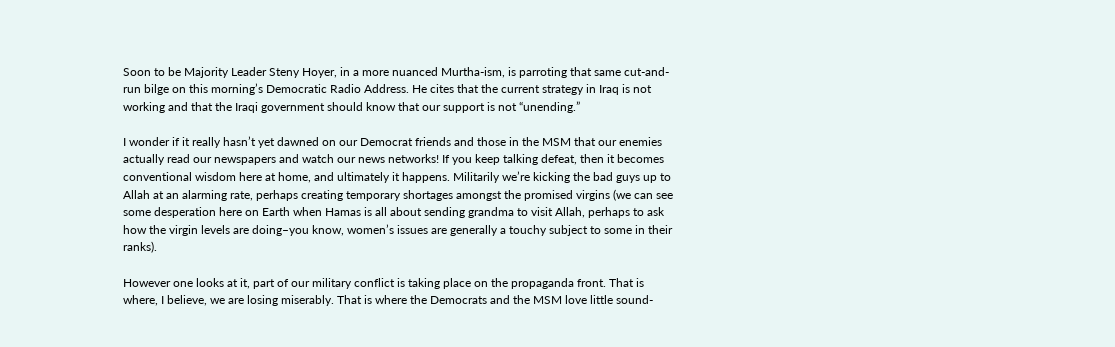Soon to be Majority Leader Steny Hoyer, in a more nuanced Murtha-ism, is parroting that same cut-and-run bilge on this morning’s Democratic Radio Address. He cites that the current strategy in Iraq is not working and that the Iraqi government should know that our support is not “unending.”

I wonder if it really hasn’t yet dawned on our Democrat friends and those in the MSM that our enemies actually read our newspapers and watch our news networks! If you keep talking defeat, then it becomes conventional wisdom here at home, and ultimately it happens. Militarily we’re kicking the bad guys up to Allah at an alarming rate, perhaps creating temporary shortages amongst the promised virgins (we can see some desperation here on Earth when Hamas is all about sending grandma to visit Allah, perhaps to ask how the virgin levels are doing–you know, women’s issues are generally a touchy subject to some in their ranks).

However one looks at it, part of our military conflict is taking place on the propaganda front. That is where, I believe, we are losing miserably. That is where the Democrats and the MSM love little sound-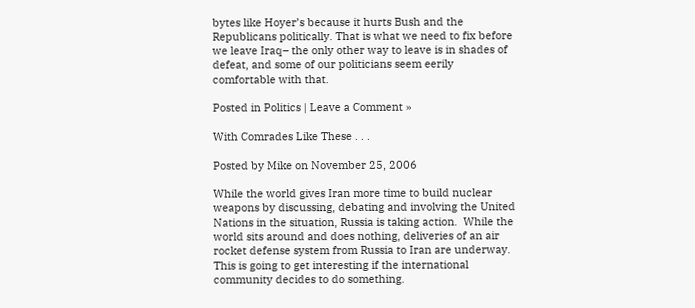bytes like Hoyer’s because it hurts Bush and the Republicans politically. That is what we need to fix before we leave Iraq– the only other way to leave is in shades of defeat, and some of our politicians seem eerily comfortable with that.

Posted in Politics | Leave a Comment »

With Comrades Like These . . .

Posted by Mike on November 25, 2006

While the world gives Iran more time to build nuclear weapons by discussing, debating and involving the United Nations in the situation, Russia is taking action.  While the world sits around and does nothing, deliveries of an air rocket defense system from Russia to Iran are underway.  This is going to get interesting if the international community decides to do something.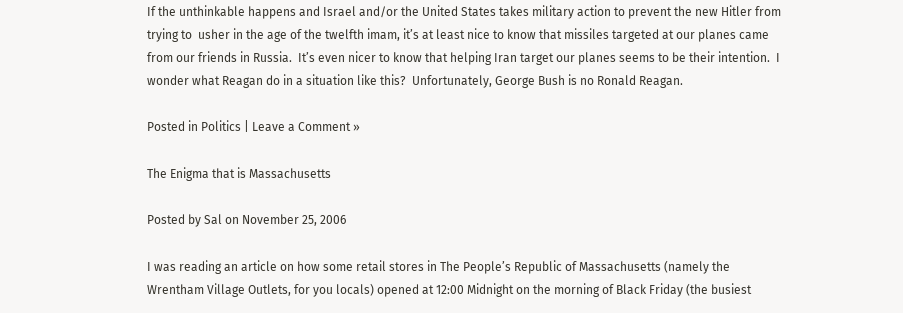If the unthinkable happens and Israel and/or the United States takes military action to prevent the new Hitler from trying to  usher in the age of the twelfth imam, it’s at least nice to know that missiles targeted at our planes came from our friends in Russia.  It’s even nicer to know that helping Iran target our planes seems to be their intention.  I wonder what Reagan do in a situation like this?  Unfortunately, George Bush is no Ronald Reagan.

Posted in Politics | Leave a Comment »

The Enigma that is Massachusetts

Posted by Sal on November 25, 2006

I was reading an article on how some retail stores in The People’s Republic of Massachusetts (namely the Wrentham Village Outlets, for you locals) opened at 12:00 Midnight on the morning of Black Friday (the busiest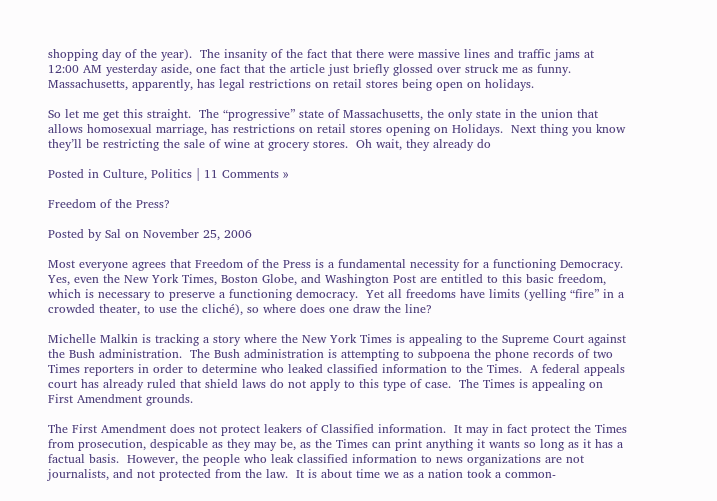shopping day of the year).  The insanity of the fact that there were massive lines and traffic jams at 12:00 AM yesterday aside, one fact that the article just briefly glossed over struck me as funny.  Massachusetts, apparently, has legal restrictions on retail stores being open on holidays.

So let me get this straight.  The “progressive” state of Massachusetts, the only state in the union that allows homosexual marriage, has restrictions on retail stores opening on Holidays.  Next thing you know they’ll be restricting the sale of wine at grocery stores.  Oh wait, they already do

Posted in Culture, Politics | 11 Comments »

Freedom of the Press?

Posted by Sal on November 25, 2006

Most everyone agrees that Freedom of the Press is a fundamental necessity for a functioning Democracy.  Yes, even the New York Times, Boston Globe, and Washington Post are entitled to this basic freedom, which is necessary to preserve a functioning democracy.  Yet all freedoms have limits (yelling “fire” in a crowded theater, to use the cliché), so where does one draw the line?

Michelle Malkin is tracking a story where the New York Times is appealing to the Supreme Court against the Bush administration.  The Bush administration is attempting to subpoena the phone records of two Times reporters in order to determine who leaked classified information to the Times.  A federal appeals court has already ruled that shield laws do not apply to this type of case.  The Times is appealing on First Amendment grounds.

The First Amendment does not protect leakers of Classified information.  It may in fact protect the Times from prosecution, despicable as they may be, as the Times can print anything it wants so long as it has a factual basis.  However, the people who leak classified information to news organizations are not journalists, and not protected from the law.  It is about time we as a nation took a common-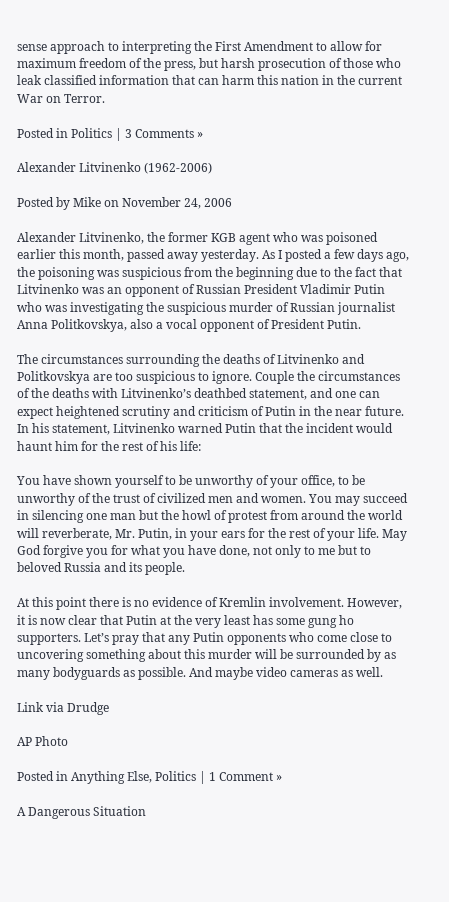sense approach to interpreting the First Amendment to allow for maximum freedom of the press, but harsh prosecution of those who leak classified information that can harm this nation in the current War on Terror.

Posted in Politics | 3 Comments »

Alexander Litvinenko (1962-2006)

Posted by Mike on November 24, 2006

Alexander Litvinenko, the former KGB agent who was poisoned earlier this month, passed away yesterday. As I posted a few days ago, the poisoning was suspicious from the beginning due to the fact that Litvinenko was an opponent of Russian President Vladimir Putin who was investigating the suspicious murder of Russian journalist Anna Politkovskya, also a vocal opponent of President Putin.

The circumstances surrounding the deaths of Litvinenko and Politkovskya are too suspicious to ignore. Couple the circumstances of the deaths with Litvinenko’s deathbed statement, and one can expect heightened scrutiny and criticism of Putin in the near future. In his statement, Litvinenko warned Putin that the incident would haunt him for the rest of his life:

You have shown yourself to be unworthy of your office, to be unworthy of the trust of civilized men and women. You may succeed in silencing one man but the howl of protest from around the world will reverberate, Mr. Putin, in your ears for the rest of your life. May God forgive you for what you have done, not only to me but to beloved Russia and its people.

At this point there is no evidence of Kremlin involvement. However, it is now clear that Putin at the very least has some gung ho supporters. Let’s pray that any Putin opponents who come close to uncovering something about this murder will be surrounded by as many bodyguards as possible. And maybe video cameras as well.

Link via Drudge

AP Photo

Posted in Anything Else, Politics | 1 Comment »

A Dangerous Situation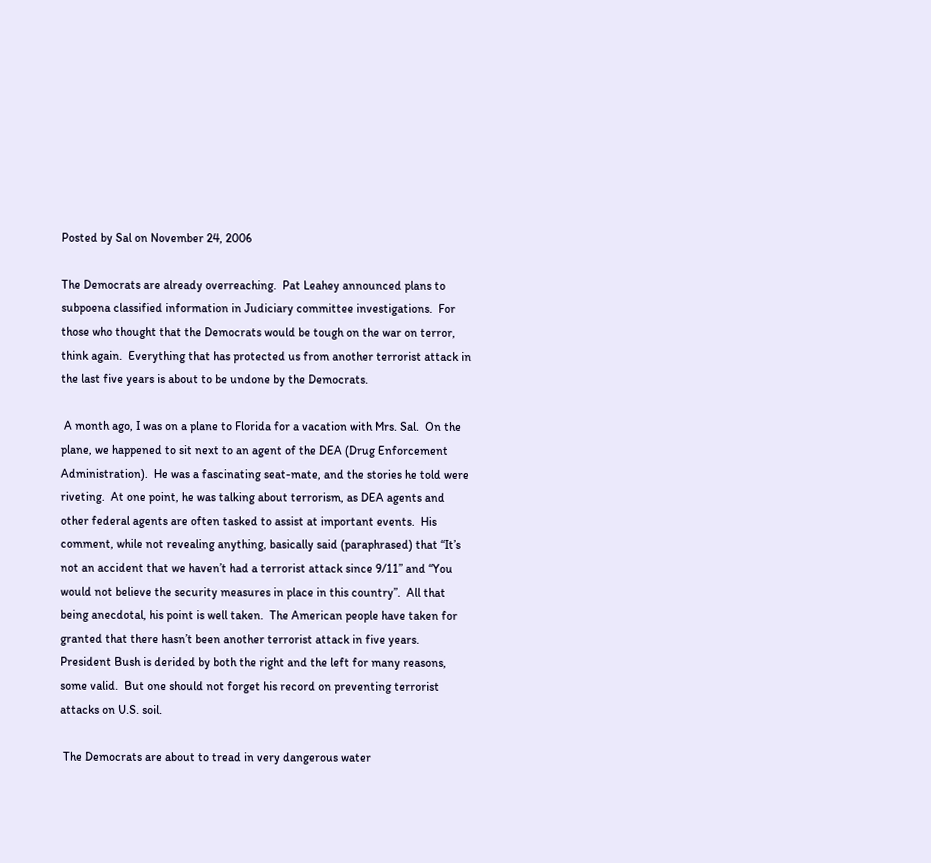Posted by Sal on November 24, 2006

The Democrats are already overreaching.  Pat Leahey announced plans to subpoena classified information in Judiciary committee investigations.  For those who thought that the Democrats would be tough on the war on terror, think again.  Everything that has protected us from another terrorist attack in the last five years is about to be undone by the Democrats.

 A month ago, I was on a plane to Florida for a vacation with Mrs. Sal.  On the plane, we happened to sit next to an agent of the DEA (Drug Enforcement Administration).  He was a fascinating seat-mate, and the stories he told were riveting.  At one point, he was talking about terrorism, as DEA agents and other federal agents are often tasked to assist at important events.  His comment, while not revealing anything, basically said (paraphrased) that “It’s not an accident that we haven’t had a terrorist attack since 9/11” and “You would not believe the security measures in place in this country”.  All that being anecdotal, his point is well taken.  The American people have taken for granted that there hasn’t been another terrorist attack in five years.  President Bush is derided by both the right and the left for many reasons, some valid.  But one should not forget his record on preventing terrorist attacks on U.S. soil.

 The Democrats are about to tread in very dangerous water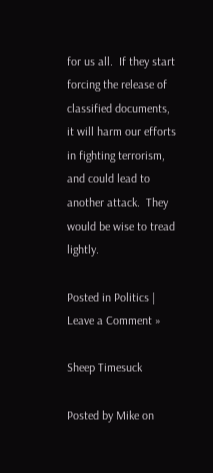for us all.  If they start forcing the release of classified documents, it will harm our efforts in fighting terrorism, and could lead to another attack.  They would be wise to tread lightly.

Posted in Politics | Leave a Comment »

Sheep Timesuck

Posted by Mike on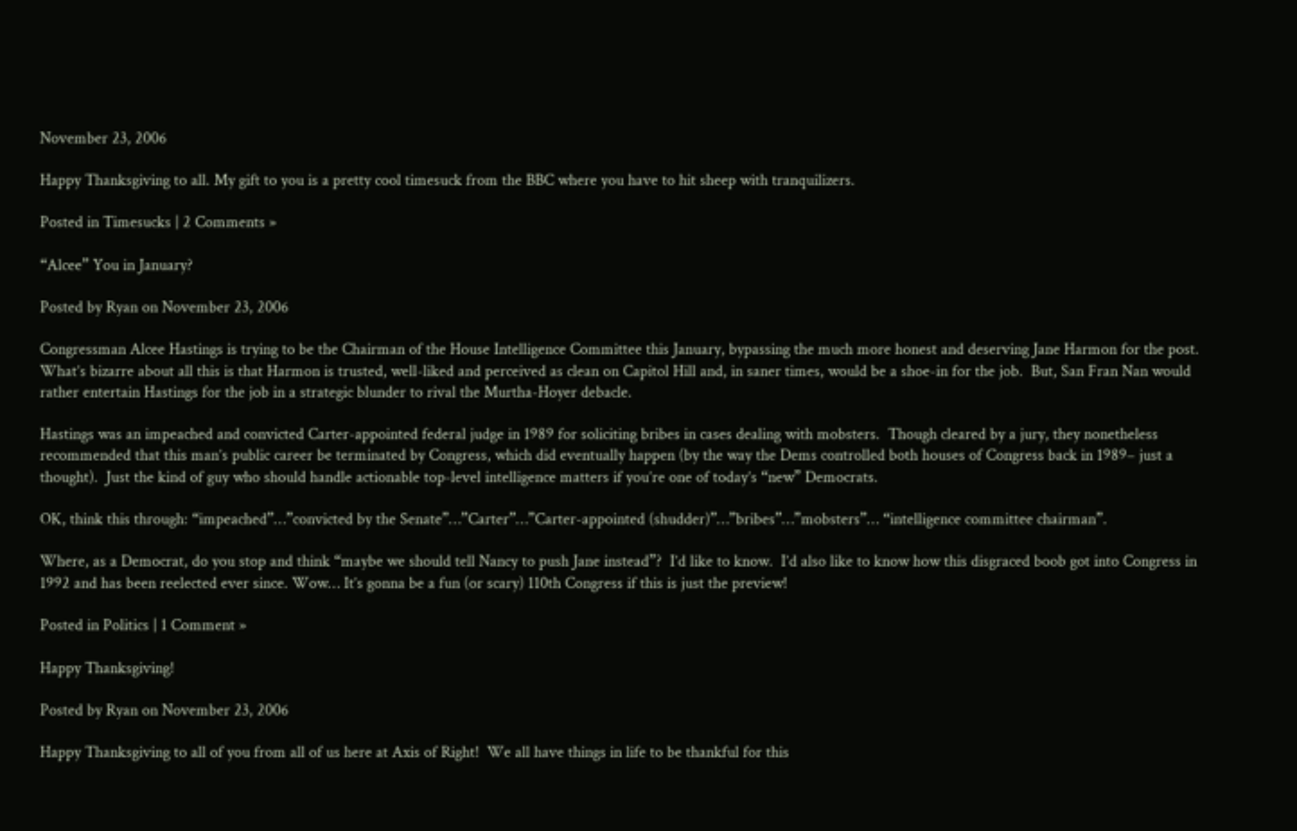November 23, 2006

Happy Thanksgiving to all. My gift to you is a pretty cool timesuck from the BBC where you have to hit sheep with tranquilizers.

Posted in Timesucks | 2 Comments »

“Alcee” You in January?

Posted by Ryan on November 23, 2006

Congressman Alcee Hastings is trying to be the Chairman of the House Intelligence Committee this January, bypassing the much more honest and deserving Jane Harmon for the post.  What’s bizarre about all this is that Harmon is trusted, well-liked and perceived as clean on Capitol Hill and, in saner times, would be a shoe-in for the job.  But, San Fran Nan would rather entertain Hastings for the job in a strategic blunder to rival the Murtha-Hoyer debacle.

Hastings was an impeached and convicted Carter-appointed federal judge in 1989 for soliciting bribes in cases dealing with mobsters.  Though cleared by a jury, they nonetheless recommended that this man’s public career be terminated by Congress, which did eventually happen (by the way the Dems controlled both houses of Congress back in 1989– just a thought).  Just the kind of guy who should handle actionable top-level intelligence matters if you’re one of today’s “new” Democrats.

OK, think this through: “impeached”…”convicted by the Senate”…”Carter”…”Carter-appointed (shudder)”…”bribes”…”mobsters”… “intelligence committee chairman”.

Where, as a Democrat, do you stop and think “maybe we should tell Nancy to push Jane instead”?  I’d like to know.  I’d also like to know how this disgraced boob got into Congress in 1992 and has been reelected ever since. Wow… It’s gonna be a fun (or scary) 110th Congress if this is just the preview!

Posted in Politics | 1 Comment »

Happy Thanksgiving!

Posted by Ryan on November 23, 2006

Happy Thanksgiving to all of you from all of us here at Axis of Right!  We all have things in life to be thankful for this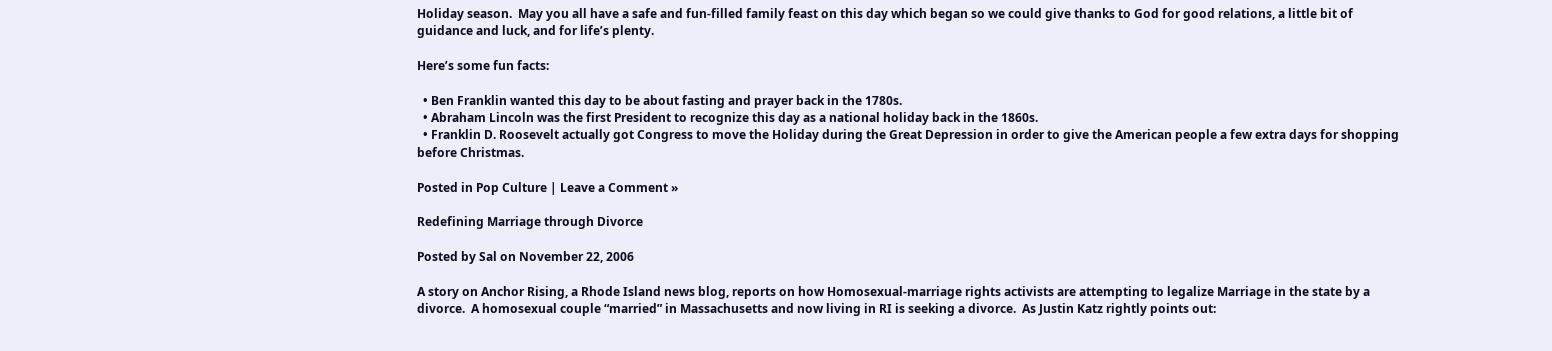Holiday season.  May you all have a safe and fun-filled family feast on this day which began so we could give thanks to God for good relations, a little bit of guidance and luck, and for life’s plenty.

Here’s some fun facts:

  • Ben Franklin wanted this day to be about fasting and prayer back in the 1780s.
  • Abraham Lincoln was the first President to recognize this day as a national holiday back in the 1860s.
  • Franklin D. Roosevelt actually got Congress to move the Holiday during the Great Depression in order to give the American people a few extra days for shopping before Christmas.

Posted in Pop Culture | Leave a Comment »

Redefining Marriage through Divorce

Posted by Sal on November 22, 2006

A story on Anchor Rising, a Rhode Island news blog, reports on how Homosexual-marriage rights activists are attempting to legalize Marriage in the state by a divorce.  A homosexual couple “married” in Massachusetts and now living in RI is seeking a divorce.  As Justin Katz rightly points out: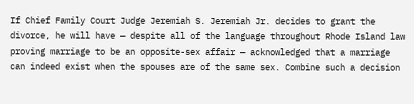If Chief Family Court Judge Jeremiah S. Jeremiah Jr. decides to grant the divorce, he will have — despite all of the language throughout Rhode Island law proving marriage to be an opposite-sex affair — acknowledged that a marriage can indeed exist when the spouses are of the same sex. Combine such a decision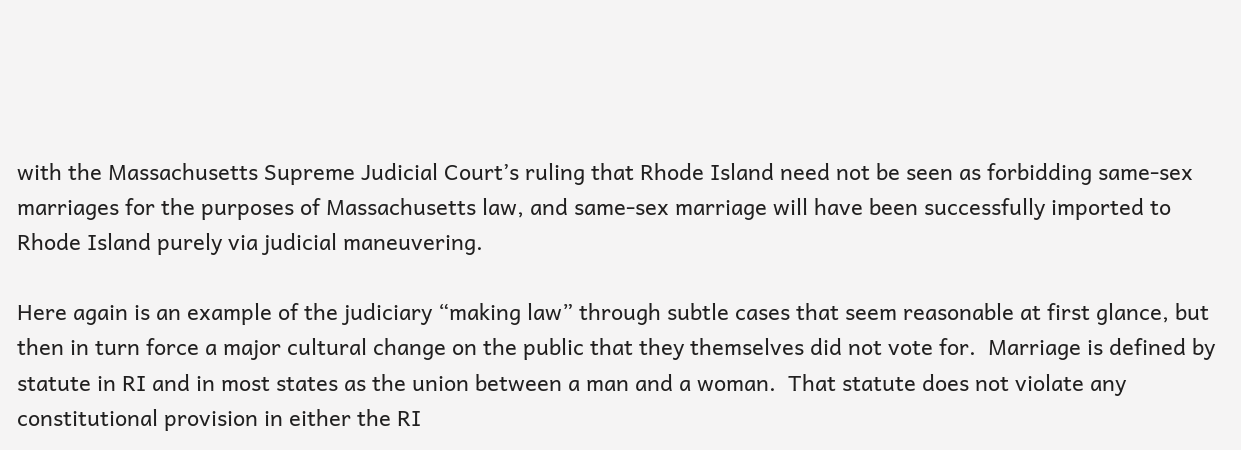with the Massachusetts Supreme Judicial Court’s ruling that Rhode Island need not be seen as forbidding same-sex marriages for the purposes of Massachusetts law, and same-sex marriage will have been successfully imported to Rhode Island purely via judicial maneuvering.

Here again is an example of the judiciary “making law” through subtle cases that seem reasonable at first glance, but then in turn force a major cultural change on the public that they themselves did not vote for.  Marriage is defined by statute in RI and in most states as the union between a man and a woman.  That statute does not violate any constitutional provision in either the RI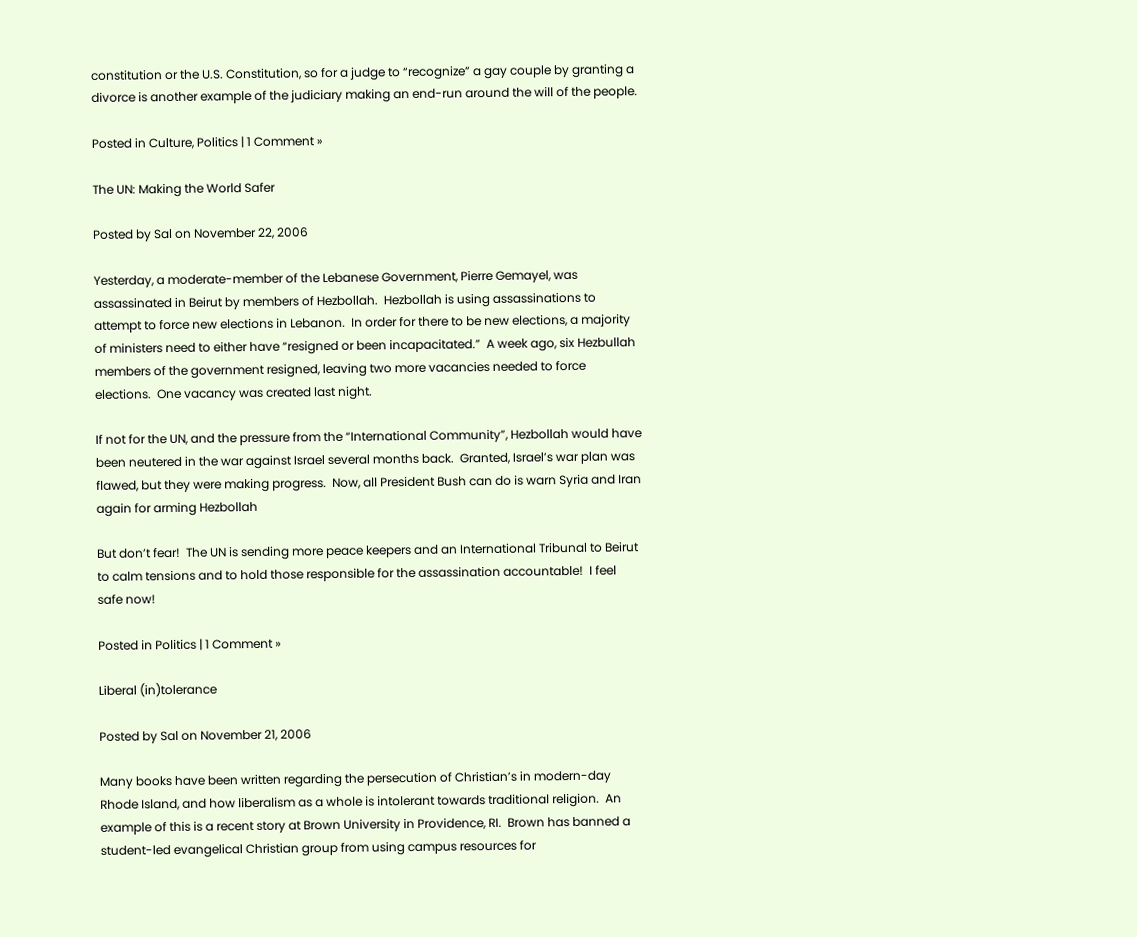constitution or the U.S. Constitution, so for a judge to “recognize” a gay couple by granting a divorce is another example of the judiciary making an end-run around the will of the people.

Posted in Culture, Politics | 1 Comment »

The UN: Making the World Safer

Posted by Sal on November 22, 2006

Yesterday, a moderate-member of the Lebanese Government, Pierre Gemayel, was assassinated in Beirut by members of Hezbollah.  Hezbollah is using assassinations to attempt to force new elections in Lebanon.  In order for there to be new elections, a majority of ministers need to either have “resigned or been incapacitated.”  A week ago, six Hezbullah members of the government resigned, leaving two more vacancies needed to force elections.  One vacancy was created last night.

If not for the UN, and the pressure from the “International Community”, Hezbollah would have been neutered in the war against Israel several months back.  Granted, Israel’s war plan was flawed, but they were making progress.  Now, all President Bush can do is warn Syria and Iran again for arming Hezbollah

But don’t fear!  The UN is sending more peace keepers and an International Tribunal to Beirut to calm tensions and to hold those responsible for the assassination accountable!  I feel safe now!

Posted in Politics | 1 Comment »

Liberal (in)tolerance

Posted by Sal on November 21, 2006

Many books have been written regarding the persecution of Christian’s in modern-day Rhode Island, and how liberalism as a whole is intolerant towards traditional religion.  An example of this is a recent story at Brown University in Providence, RI.  Brown has banned a student-led evangelical Christian group from using campus resources for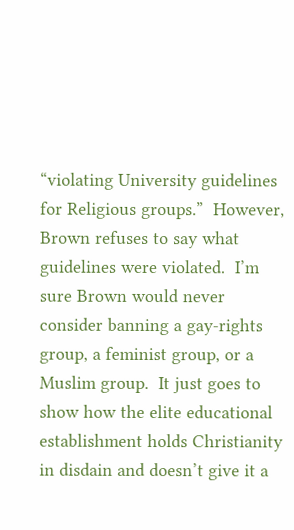“violating University guidelines for Religious groups.”  However, Brown refuses to say what guidelines were violated.  I’m sure Brown would never consider banning a gay-rights group, a feminist group, or a Muslim group.  It just goes to show how the elite educational establishment holds Christianity in disdain and doesn’t give it a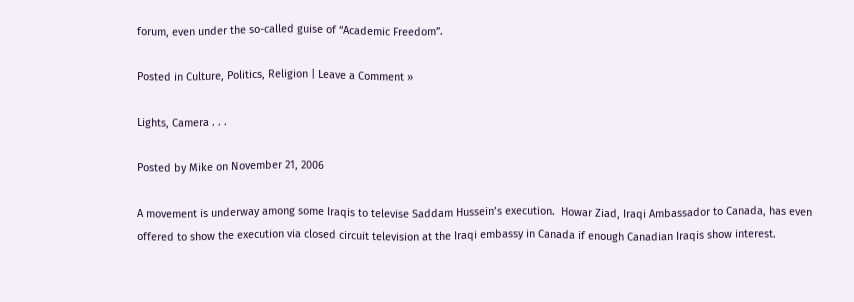forum, even under the so-called guise of “Academic Freedom”.

Posted in Culture, Politics, Religion | Leave a Comment »

Lights, Camera . . .

Posted by Mike on November 21, 2006

A movement is underway among some Iraqis to televise Saddam Hussein’s execution.  Howar Ziad, Iraqi Ambassador to Canada, has even offered to show the execution via closed circuit television at the Iraqi embassy in Canada if enough Canadian Iraqis show interest.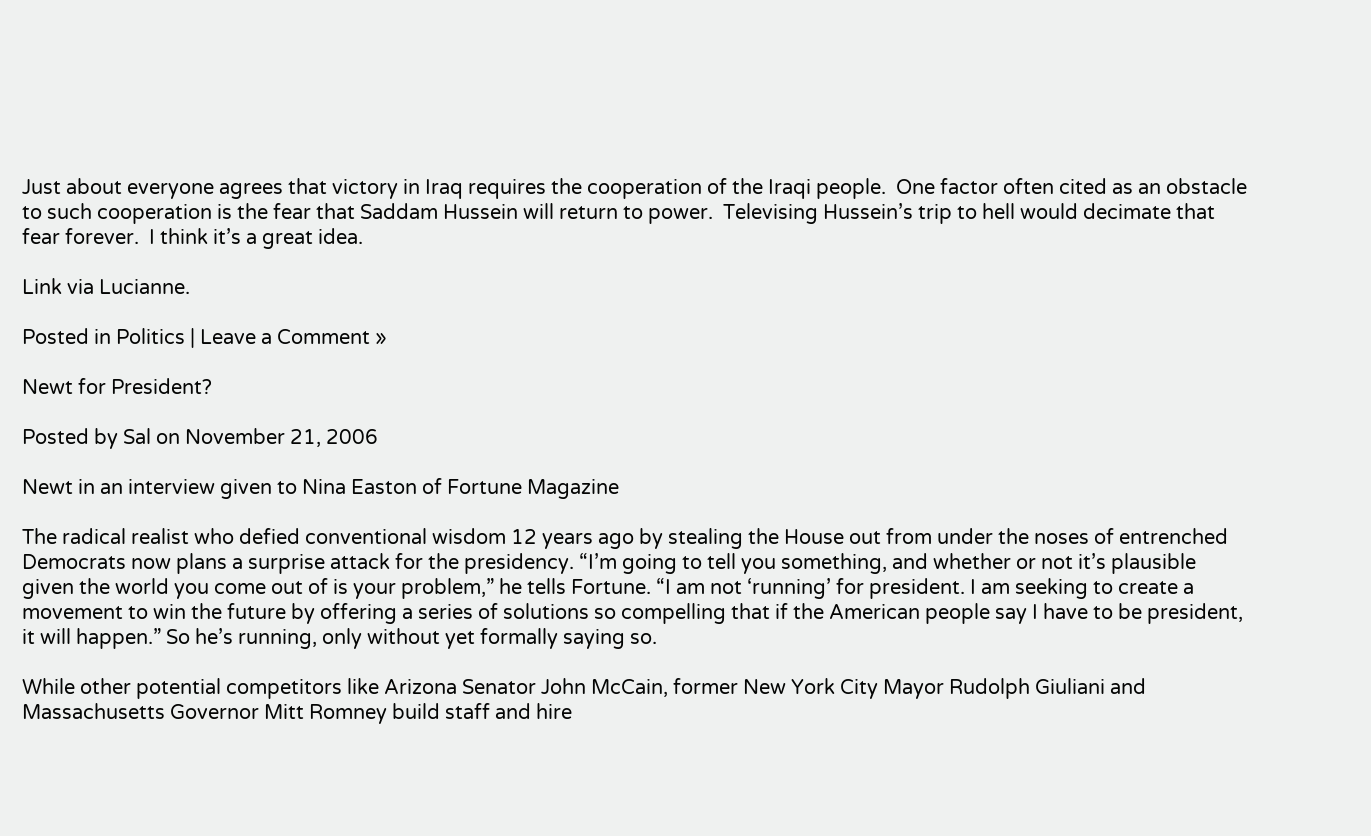Just about everyone agrees that victory in Iraq requires the cooperation of the Iraqi people.  One factor often cited as an obstacle to such cooperation is the fear that Saddam Hussein will return to power.  Televising Hussein’s trip to hell would decimate that fear forever.  I think it’s a great idea.

Link via Lucianne.

Posted in Politics | Leave a Comment »

Newt for President?

Posted by Sal on November 21, 2006

Newt in an interview given to Nina Easton of Fortune Magazine

The radical realist who defied conventional wisdom 12 years ago by stealing the House out from under the noses of entrenched Democrats now plans a surprise attack for the presidency. “I’m going to tell you something, and whether or not it’s plausible given the world you come out of is your problem,” he tells Fortune. “I am not ‘running’ for president. I am seeking to create a movement to win the future by offering a series of solutions so compelling that if the American people say I have to be president, it will happen.” So he’s running, only without yet formally saying so.

While other potential competitors like Arizona Senator John McCain, former New York City Mayor Rudolph Giuliani and Massachusetts Governor Mitt Romney build staff and hire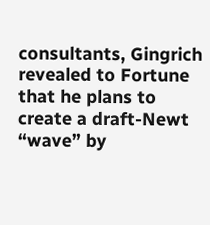consultants, Gingrich revealed to Fortune that he plans to create a draft-Newt “wave” by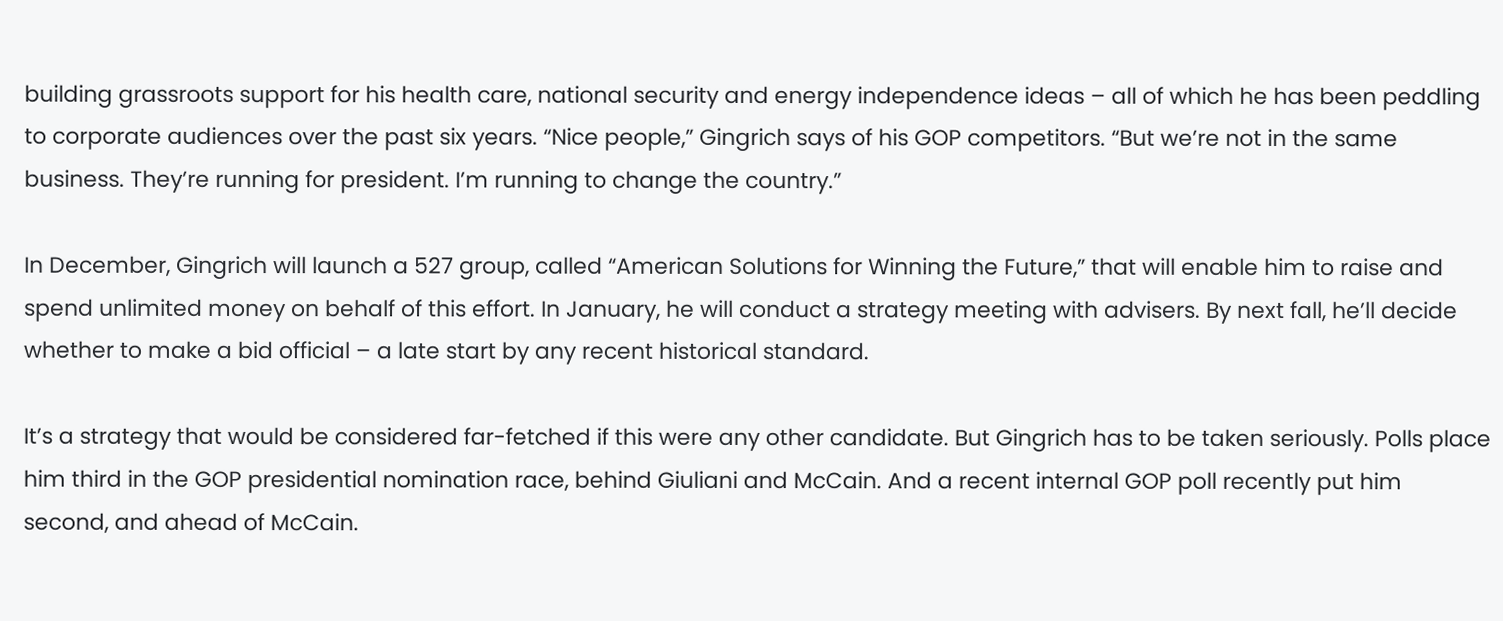building grassroots support for his health care, national security and energy independence ideas – all of which he has been peddling to corporate audiences over the past six years. “Nice people,” Gingrich says of his GOP competitors. “But we’re not in the same business. They’re running for president. I’m running to change the country.”

In December, Gingrich will launch a 527 group, called “American Solutions for Winning the Future,” that will enable him to raise and spend unlimited money on behalf of this effort. In January, he will conduct a strategy meeting with advisers. By next fall, he’ll decide whether to make a bid official – a late start by any recent historical standard.

It’s a strategy that would be considered far-fetched if this were any other candidate. But Gingrich has to be taken seriously. Polls place him third in the GOP presidential nomination race, behind Giuliani and McCain. And a recent internal GOP poll recently put him second, and ahead of McCain.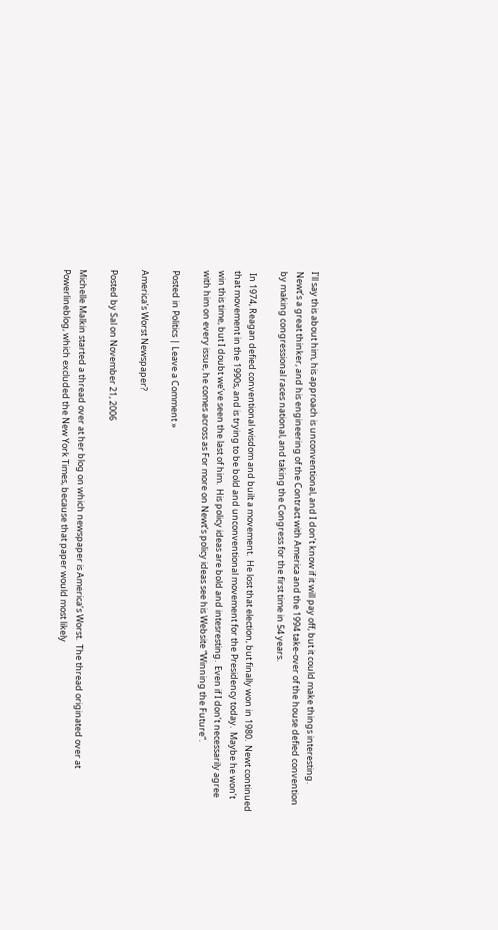I’ll say this about him, his approach is unconventional, and I don’t know if it will pay off, but it could make things interesting.  Newt’s a great thinker, and his engineering of the Contract with America and the 1994 take-over of the house defied convention by making congressional races national, and taking the Congress for the first time in 54 years.

 In 1974, Reagan defied conventional wisdom and built a movement.  He lost that election, but finally won in 1980.  Newt continued that movement in the 1990s, and is trying to be bold and unconventional movement for the Presidency today.  Maybe he won’t win this time, but I doubt we’ve seen the last of him.  His policy ideas are bold and intesresting.  Even if I don’t necessarily agree with him on every issue, he comes across as For more on Newt’s policy ideas see his Website “Winning the Future“.

Posted in Politics | Leave a Comment »

America’s Worst Newspaper?

Posted by Sal on November 21, 2006

Michelle Malkin started a thread over at her blog on which newspaper is America’s Worst.  The thread originated over at  Powerlineblog, which excluded the New York Times, because that paper would most likely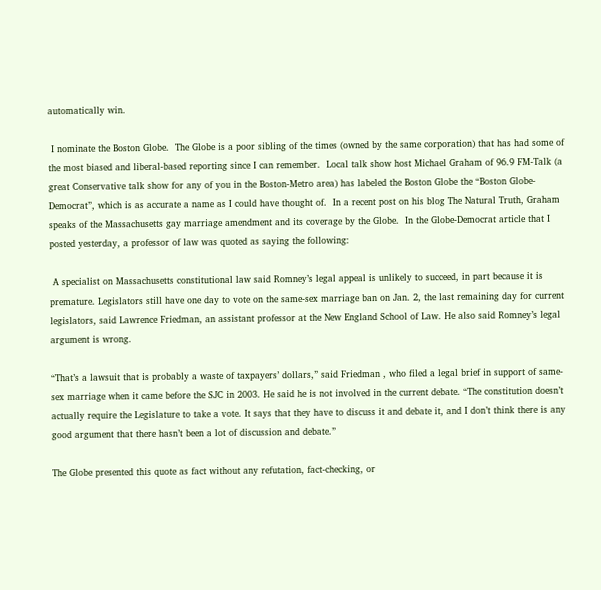automatically win.

 I nominate the Boston Globe.  The Globe is a poor sibling of the times (owned by the same corporation) that has had some of the most biased and liberal-based reporting since I can remember.  Local talk show host Michael Graham of 96.9 FM-Talk (a great Conservative talk show for any of you in the Boston-Metro area) has labeled the Boston Globe the “Boston Globe-Democrat”, which is as accurate a name as I could have thought of.  In a recent post on his blog The Natural Truth, Graham speaks of the Massachusetts gay marriage amendment and its coverage by the Globe.  In the Globe-Democrat article that I posted yesterday, a professor of law was quoted as saying the following:

 A specialist on Massachusetts constitutional law said Romney’s legal appeal is unlikely to succeed, in part because it is premature. Legislators still have one day to vote on the same-sex marriage ban on Jan. 2, the last remaining day for current legislators, said Lawrence Friedman, an assistant professor at the New England School of Law. He also said Romney’s legal argument is wrong.

“That’s a lawsuit that is probably a waste of taxpayers’ dollars,” said Friedman , who filed a legal brief in support of same-sex marriage when it came before the SJC in 2003. He said he is not involved in the current debate. “The constitution doesn’t actually require the Legislature to take a vote. It says that they have to discuss it and debate it, and I don’t think there is any good argument that there hasn’t been a lot of discussion and debate.”

The Globe presented this quote as fact without any refutation, fact-checking, or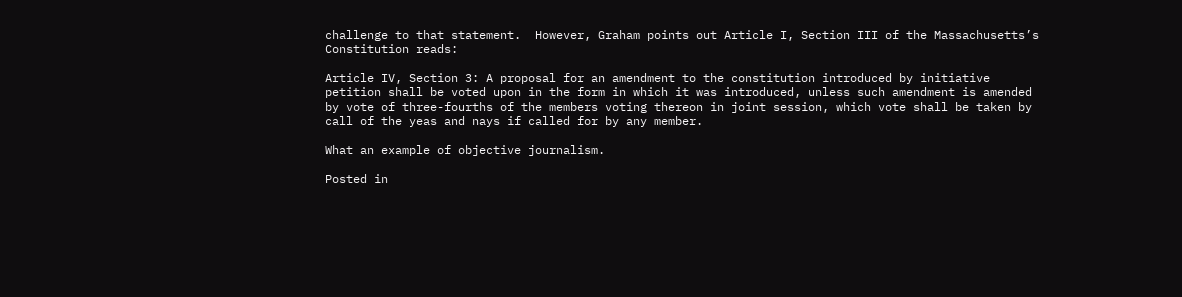challenge to that statement.  However, Graham points out Article I, Section III of the Massachusetts’s Constitution reads:

Article IV, Section 3: A proposal for an amendment to the constitution introduced by initiative petition shall be voted upon in the form in which it was introduced, unless such amendment is amended by vote of three-fourths of the members voting thereon in joint session, which vote shall be taken by call of the yeas and nays if called for by any member.

What an example of objective journalism.

Posted in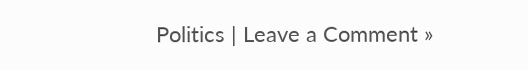Politics | Leave a Comment »